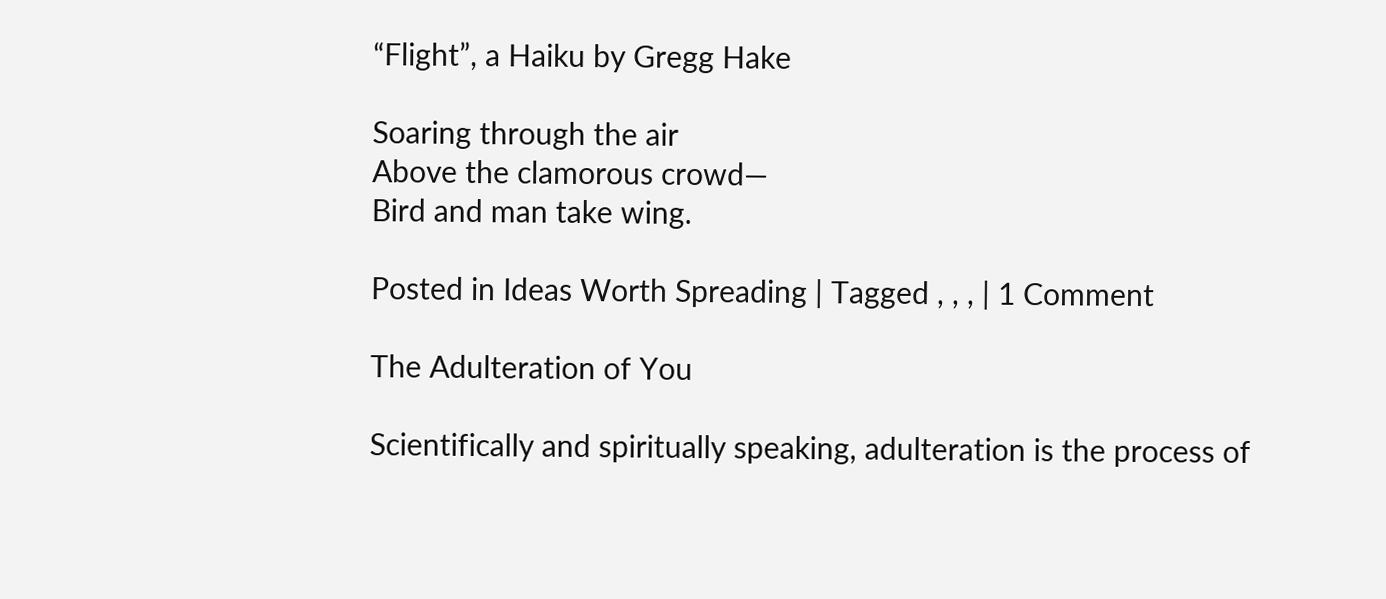“Flight”, a Haiku by Gregg Hake

Soaring through the air
Above the clamorous crowd—
Bird and man take wing.

Posted in Ideas Worth Spreading | Tagged , , , | 1 Comment

The Adulteration of You

Scientifically and spiritually speaking, adulteration is the process of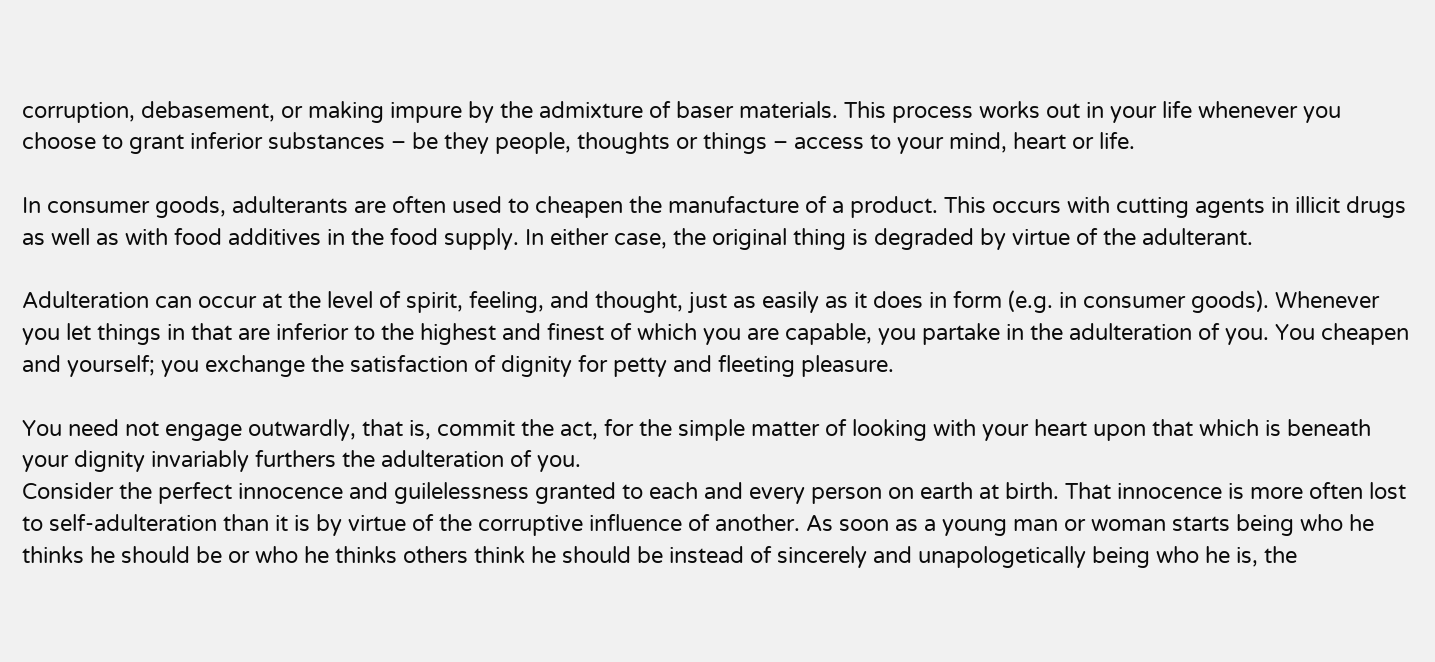corruption, debasement, or making impure by the admixture of baser materials. This process works out in your life whenever you choose to grant inferior substances – be they people, thoughts or things – access to your mind, heart or life.

In consumer goods, adulterants are often used to cheapen the manufacture of a product. This occurs with cutting agents in illicit drugs as well as with food additives in the food supply. In either case, the original thing is degraded by virtue of the adulterant.

Adulteration can occur at the level of spirit, feeling, and thought, just as easily as it does in form (e.g. in consumer goods). Whenever you let things in that are inferior to the highest and finest of which you are capable, you partake in the adulteration of you. You cheapen and yourself; you exchange the satisfaction of dignity for petty and fleeting pleasure.

You need not engage outwardly, that is, commit the act, for the simple matter of looking with your heart upon that which is beneath your dignity invariably furthers the adulteration of you.
Consider the perfect innocence and guilelessness granted to each and every person on earth at birth. That innocence is more often lost to self-adulteration than it is by virtue of the corruptive influence of another. As soon as a young man or woman starts being who he thinks he should be or who he thinks others think he should be instead of sincerely and unapologetically being who he is, the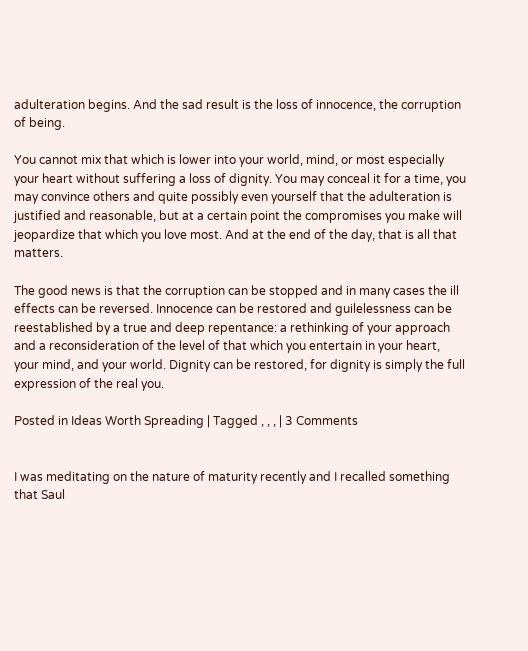adulteration begins. And the sad result is the loss of innocence, the corruption of being.

You cannot mix that which is lower into your world, mind, or most especially your heart without suffering a loss of dignity. You may conceal it for a time, you may convince others and quite possibly even yourself that the adulteration is justified and reasonable, but at a certain point the compromises you make will jeopardize that which you love most. And at the end of the day, that is all that matters.

The good news is that the corruption can be stopped and in many cases the ill effects can be reversed. Innocence can be restored and guilelessness can be reestablished by a true and deep repentance: a rethinking of your approach and a reconsideration of the level of that which you entertain in your heart, your mind, and your world. Dignity can be restored, for dignity is simply the full expression of the real you.

Posted in Ideas Worth Spreading | Tagged , , , | 3 Comments


I was meditating on the nature of maturity recently and I recalled something that Saul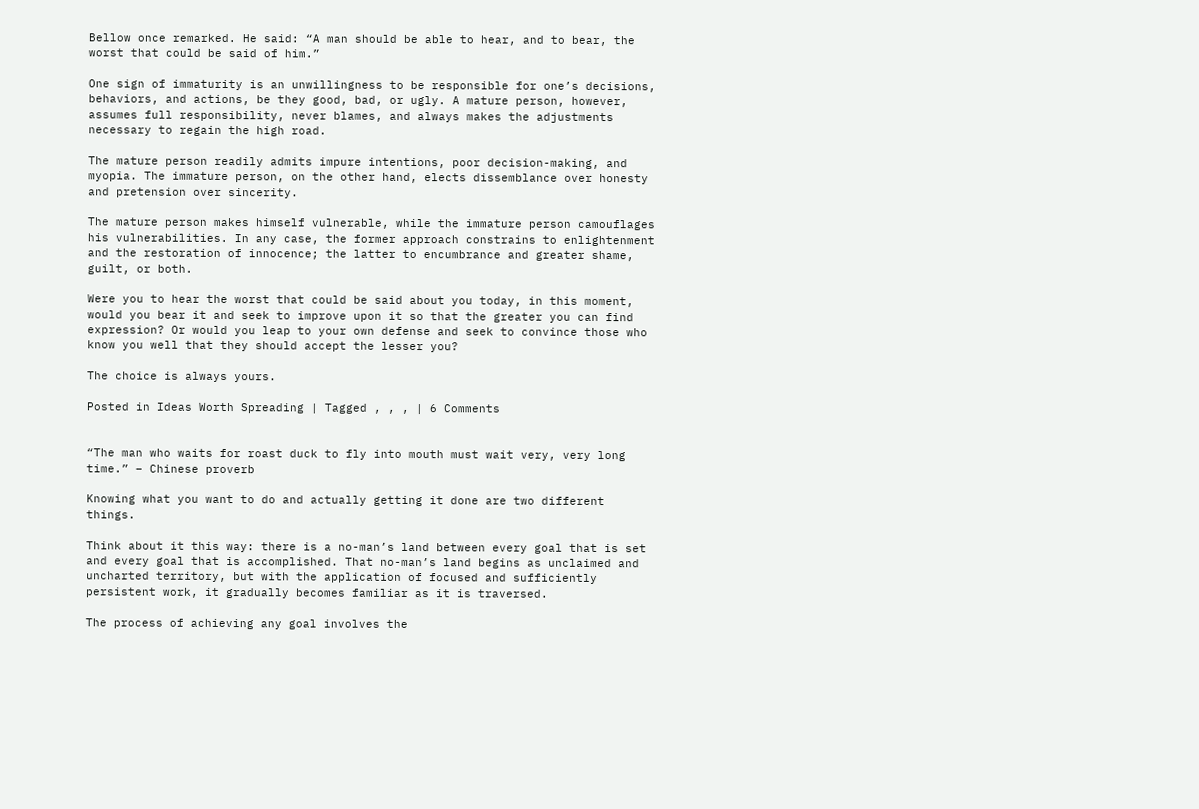Bellow once remarked. He said: “A man should be able to hear, and to bear, the worst that could be said of him.”

One sign of immaturity is an unwillingness to be responsible for one’s decisions, behaviors, and actions, be they good, bad, or ugly. A mature person, however, assumes full responsibility, never blames, and always makes the adjustments necessary to regain the high road.

The mature person readily admits impure intentions, poor decision-making, and myopia. The immature person, on the other hand, elects dissemblance over honesty and pretension over sincerity.

The mature person makes himself vulnerable, while the immature person camouflages his vulnerabilities. In any case, the former approach constrains to enlightenment and the restoration of innocence; the latter to encumbrance and greater shame, guilt, or both.

Were you to hear the worst that could be said about you today, in this moment, would you bear it and seek to improve upon it so that the greater you can find expression? Or would you leap to your own defense and seek to convince those who know you well that they should accept the lesser you?

The choice is always yours.

Posted in Ideas Worth Spreading | Tagged , , , | 6 Comments


“The man who waits for roast duck to fly into mouth must wait very, very long time.” – Chinese proverb

Knowing what you want to do and actually getting it done are two different things.

Think about it this way: there is a no-man’s land between every goal that is set and every goal that is accomplished. That no-man’s land begins as unclaimed and uncharted territory, but with the application of focused and sufficiently persistent work, it gradually becomes familiar as it is traversed.

The process of achieving any goal involves the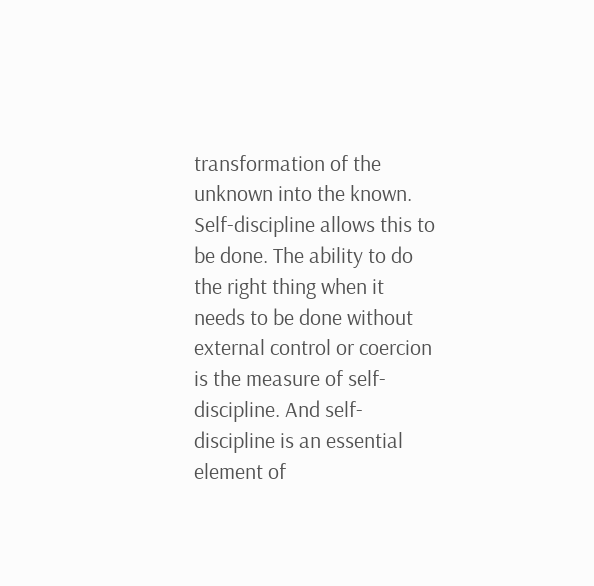transformation of the unknown into the known. Self-discipline allows this to be done. The ability to do the right thing when it needs to be done without external control or coercion is the measure of self-discipline. And self-discipline is an essential element of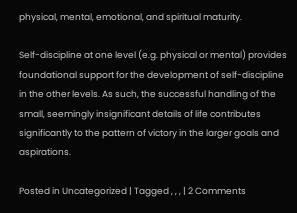physical, mental, emotional, and spiritual maturity.

Self-discipline at one level (e.g. physical or mental) provides foundational support for the development of self-discipline in the other levels. As such, the successful handling of the small, seemingly insignificant details of life contributes significantly to the pattern of victory in the larger goals and aspirations.

Posted in Uncategorized | Tagged , , , | 2 Comments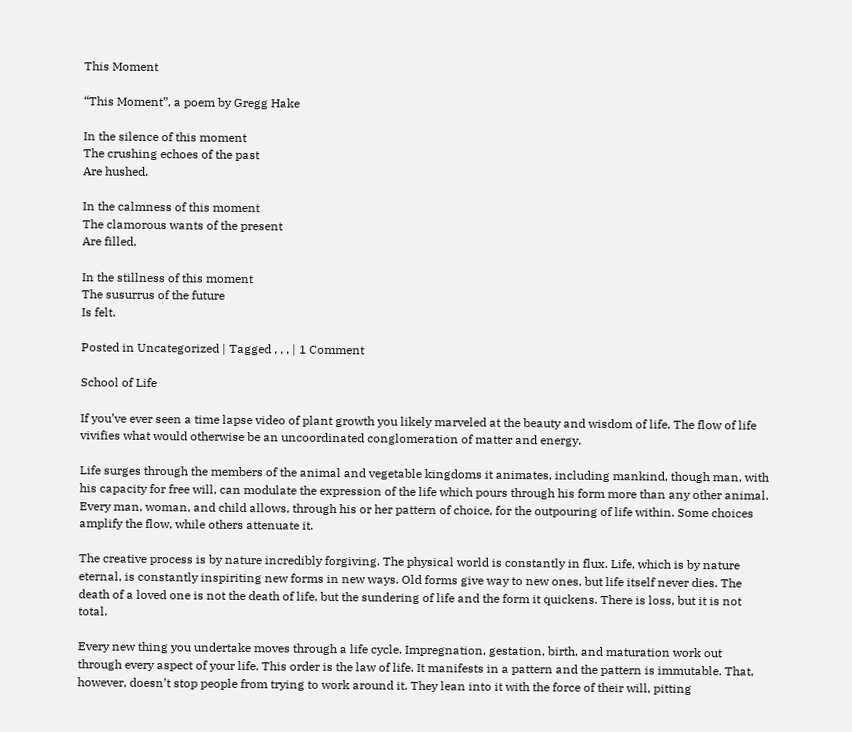This Moment

“This Moment”, a poem by Gregg Hake

In the silence of this moment
The crushing echoes of the past
Are hushed.

In the calmness of this moment
The clamorous wants of the present
Are filled.

In the stillness of this moment
The susurrus of the future
Is felt.

Posted in Uncategorized | Tagged , , , | 1 Comment

School of Life

If you’ve ever seen a time lapse video of plant growth you likely marveled at the beauty and wisdom of life. The flow of life vivifies what would otherwise be an uncoordinated conglomeration of matter and energy.

Life surges through the members of the animal and vegetable kingdoms it animates, including mankind, though man, with his capacity for free will, can modulate the expression of the life which pours through his form more than any other animal. Every man, woman, and child allows, through his or her pattern of choice, for the outpouring of life within. Some choices amplify the flow, while others attenuate it.

The creative process is by nature incredibly forgiving. The physical world is constantly in flux. Life, which is by nature eternal, is constantly inspiriting new forms in new ways. Old forms give way to new ones, but life itself never dies. The death of a loved one is not the death of life, but the sundering of life and the form it quickens. There is loss, but it is not total.

Every new thing you undertake moves through a life cycle. Impregnation, gestation, birth, and maturation work out through every aspect of your life. This order is the law of life. It manifests in a pattern and the pattern is immutable. That, however, doesn’t stop people from trying to work around it. They lean into it with the force of their will, pitting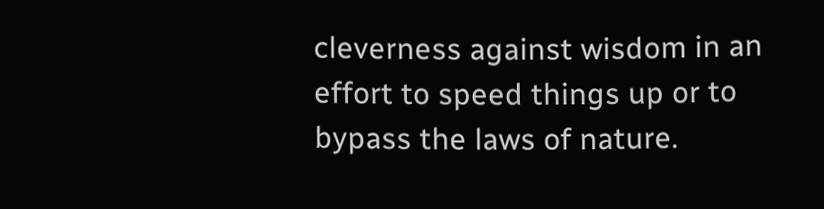cleverness against wisdom in an effort to speed things up or to bypass the laws of nature.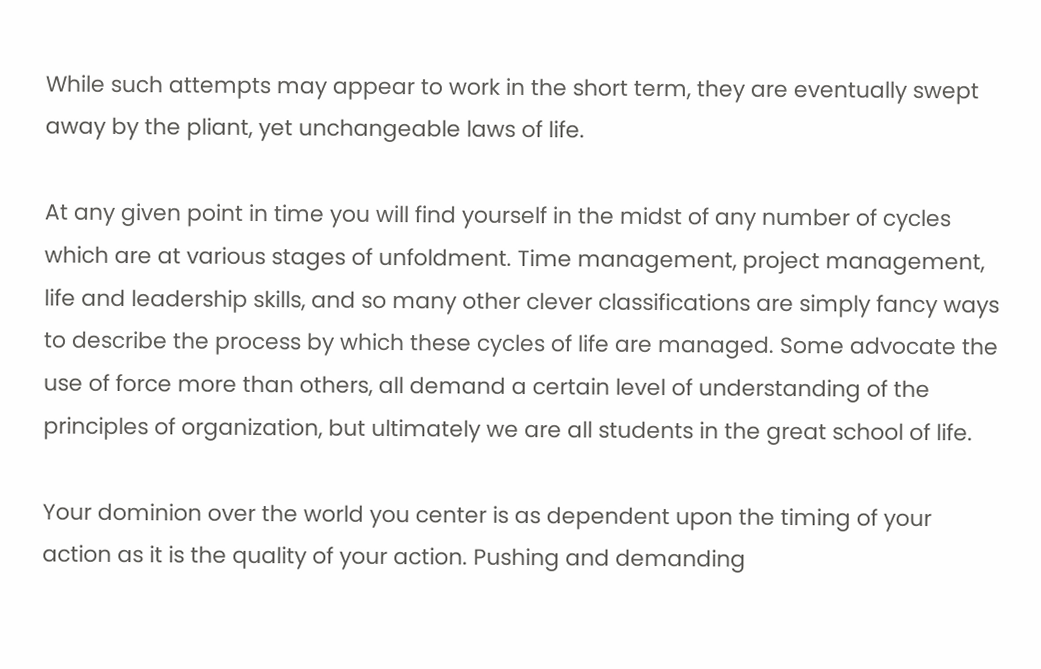While such attempts may appear to work in the short term, they are eventually swept away by the pliant, yet unchangeable laws of life.

At any given point in time you will find yourself in the midst of any number of cycles which are at various stages of unfoldment. Time management, project management, life and leadership skills, and so many other clever classifications are simply fancy ways to describe the process by which these cycles of life are managed. Some advocate the use of force more than others, all demand a certain level of understanding of the principles of organization, but ultimately we are all students in the great school of life.

Your dominion over the world you center is as dependent upon the timing of your action as it is the quality of your action. Pushing and demanding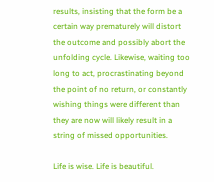results, insisting that the form be a certain way prematurely will distort the outcome and possibly abort the unfolding cycle. Likewise, waiting too long to act, procrastinating beyond the point of no return, or constantly wishing things were different than they are now will likely result in a string of missed opportunities.

Life is wise. Life is beautiful.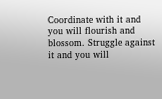Coordinate with it and you will flourish and blossom. Struggle against it and you will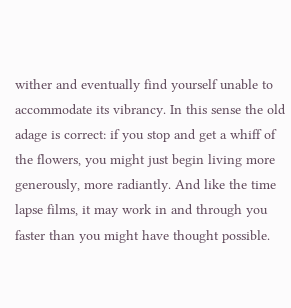wither and eventually find yourself unable to accommodate its vibrancy. In this sense the old adage is correct: if you stop and get a whiff of the flowers, you might just begin living more generously, more radiantly. And like the time lapse films, it may work in and through you faster than you might have thought possible.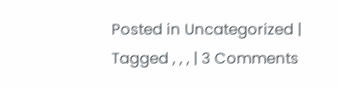Posted in Uncategorized | Tagged , , , | 3 Comments